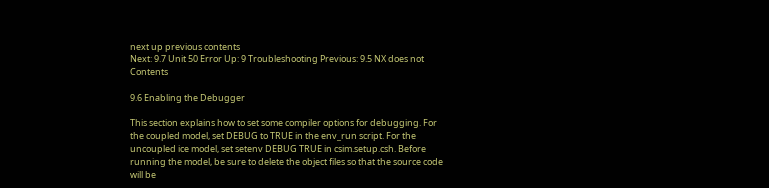next up previous contents
Next: 9.7 Unit 50 Error Up: 9 Troubleshooting Previous: 9.5 NX does not   Contents

9.6 Enabling the Debugger

This section explains how to set some compiler options for debugging. For the coupled model, set DEBUG to TRUE in the env_run script. For the uncoupled ice model, set setenv DEBUG TRUE in csim.setup.csh. Before running the model, be sure to delete the object files so that the source code will be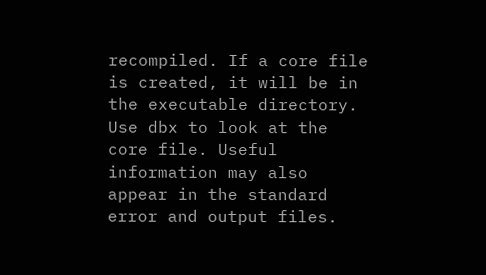recompiled. If a core file is created, it will be in the executable directory. Use dbx to look at the core file. Useful information may also appear in the standard error and output files.